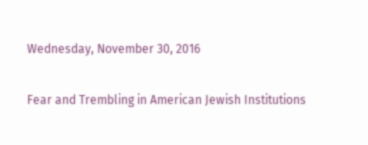Wednesday, November 30, 2016

Fear and Trembling in American Jewish Institutions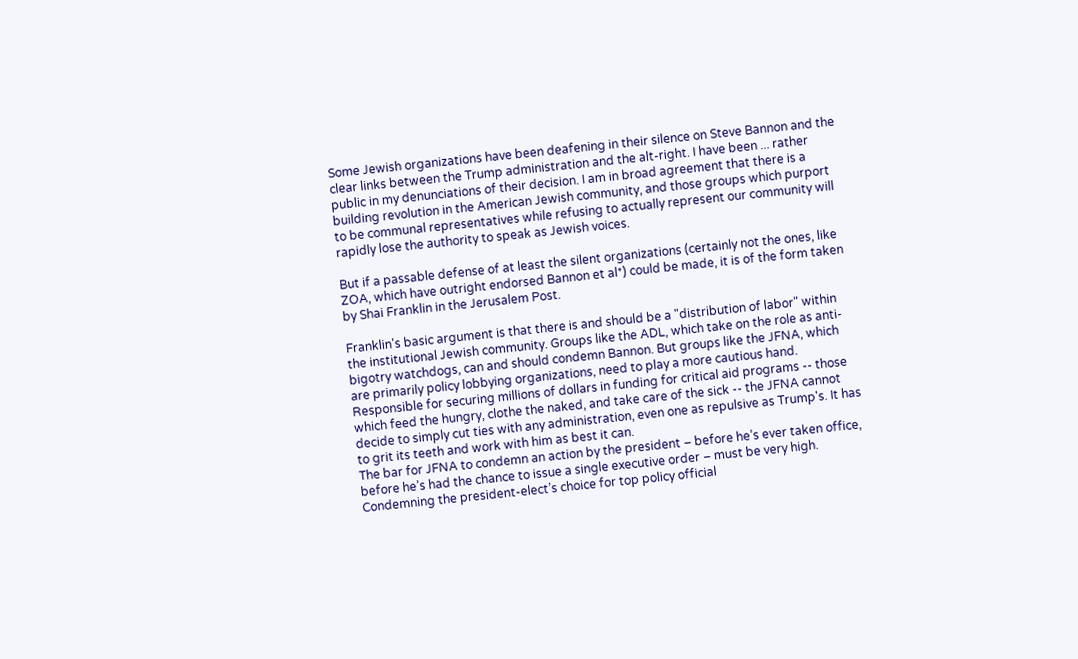Some Jewish organizations have been deafening in their silence on Steve Bannon and the clear links between the Trump administration and the alt-right. I have been ... rather public in my denunciations of their decision. I am in broad agreement that there is a building revolution in the American Jewish community, and those groups which purport to be communal representatives while refusing to actually represent our community will rapidly lose the authority to speak as Jewish voices.

But if a passable defense of at least the silent organizations (certainly not the ones, like ZOA, which have outright endorsed Bannon et al*) could be made, it is of the form taken by Shai Franklin in the Jerusalem Post.

Franklin's basic argument is that there is and should be a "distribution of labor" within the institutional Jewish community. Groups like the ADL, which take on the role as anti-bigotry watchdogs, can and should condemn Bannon. But groups like the JFNA, which are primarily policy lobbying organizations, need to play a more cautious hand. Responsible for securing millions of dollars in funding for critical aid programs -- those which feed the hungry, clothe the naked, and take care of the sick -- the JFNA cannot decide to simply cut ties with any administration, even one as repulsive as Trump's. It has to grit its teeth and work with him as best it can.
The bar for JFNA to condemn an action by the president – before he’s ever taken office, before he’s had the chance to issue a single executive order – must be very high. Condemning the president-elect’s choice for top policy official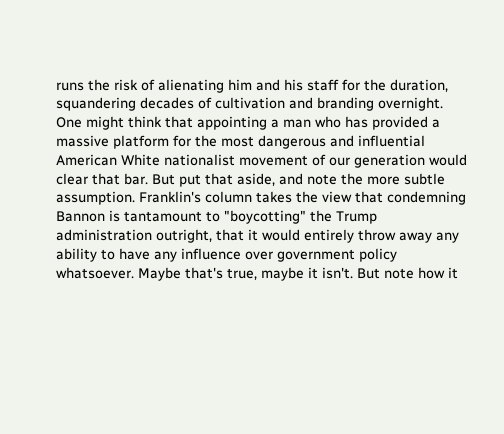runs the risk of alienating him and his staff for the duration, squandering decades of cultivation and branding overnight.
One might think that appointing a man who has provided a massive platform for the most dangerous and influential American White nationalist movement of our generation would clear that bar. But put that aside, and note the more subtle assumption. Franklin's column takes the view that condemning Bannon is tantamount to "boycotting" the Trump administration outright, that it would entirely throw away any ability to have any influence over government policy whatsoever. Maybe that's true, maybe it isn't. But note how it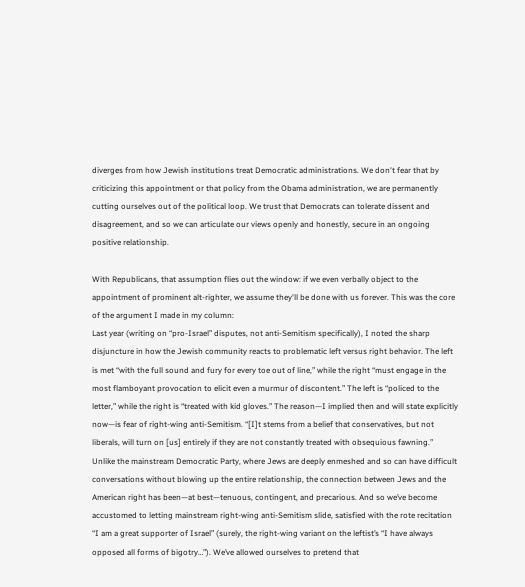diverges from how Jewish institutions treat Democratic administrations. We don't fear that by criticizing this appointment or that policy from the Obama administration, we are permanently cutting ourselves out of the political loop. We trust that Democrats can tolerate dissent and disagreement, and so we can articulate our views openly and honestly, secure in an ongoing positive relationship.

With Republicans, that assumption flies out the window: if we even verbally object to the appointment of prominent alt-righter, we assume they'll be done with us forever. This was the core of the argument I made in my column:
Last year (writing on “pro-Israel” disputes, not anti-Semitism specifically), I noted the sharp disjuncture in how the Jewish community reacts to problematic left versus right behavior. The left is met “with the full sound and fury for every toe out of line,” while the right “must engage in the most flamboyant provocation to elicit even a murmur of discontent.” The left is “policed to the letter,” while the right is “treated with kid gloves.” The reason—I implied then and will state explicitly now—is fear of right-wing anti-Semitism. “[I]t stems from a belief that conservatives, but not liberals, will turn on [us] entirely if they are not constantly treated with obsequious fawning.”
Unlike the mainstream Democratic Party, where Jews are deeply enmeshed and so can have difficult conversations without blowing up the entire relationship, the connection between Jews and the American right has been—at best—tenuous, contingent, and precarious. And so we’ve become accustomed to letting mainstream right-wing anti-Semitism slide, satisfied with the rote recitation “I am a great supporter of Israel” (surely, the right-wing variant on the leftist’s “I have always opposed all forms of bigotry…”). We’ve allowed ourselves to pretend that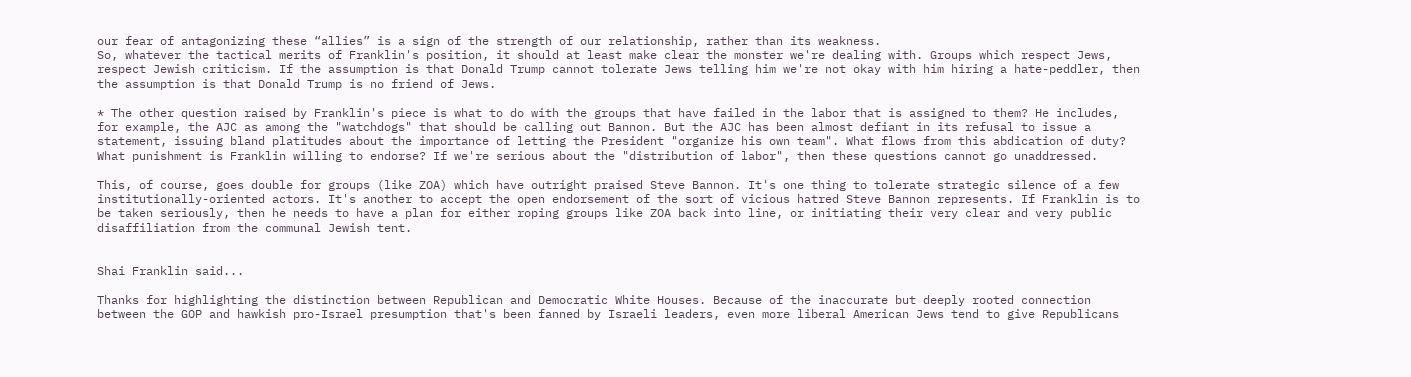our fear of antagonizing these “allies” is a sign of the strength of our relationship, rather than its weakness.
So, whatever the tactical merits of Franklin's position, it should at least make clear the monster we're dealing with. Groups which respect Jews, respect Jewish criticism. If the assumption is that Donald Trump cannot tolerate Jews telling him we're not okay with him hiring a hate-peddler, then the assumption is that Donald Trump is no friend of Jews.

* The other question raised by Franklin's piece is what to do with the groups that have failed in the labor that is assigned to them? He includes, for example, the AJC as among the "watchdogs" that should be calling out Bannon. But the AJC has been almost defiant in its refusal to issue a statement, issuing bland platitudes about the importance of letting the President "organize his own team". What flows from this abdication of duty? What punishment is Franklin willing to endorse? If we're serious about the "distribution of labor", then these questions cannot go unaddressed.

This, of course, goes double for groups (like ZOA) which have outright praised Steve Bannon. It's one thing to tolerate strategic silence of a few institutionally-oriented actors. It's another to accept the open endorsement of the sort of vicious hatred Steve Bannon represents. If Franklin is to be taken seriously, then he needs to have a plan for either roping groups like ZOA back into line, or initiating their very clear and very public disaffiliation from the communal Jewish tent.


Shai Franklin said...

Thanks for highlighting the distinction between Republican and Democratic White Houses. Because of the inaccurate but deeply rooted connection between the GOP and hawkish pro-Israel presumption that's been fanned by Israeli leaders, even more liberal American Jews tend to give Republicans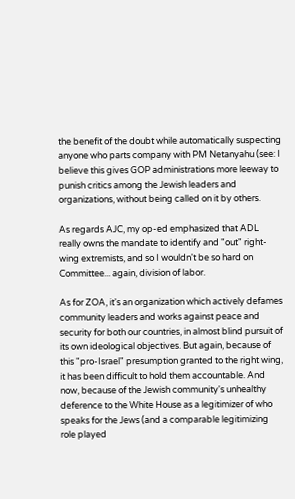the benefit of the doubt while automatically suspecting anyone who parts company with PM Netanyahu (see: I believe this gives GOP administrations more leeway to punish critics among the Jewish leaders and organizations, without being called on it by others.

As regards AJC, my op-ed emphasized that ADL really owns the mandate to identify and "out" right-wing extremists, and so I wouldn't be so hard on Committee... again, division of labor.

As for ZOA, it's an organization which actively defames community leaders and works against peace and security for both our countries, in almost blind pursuit of its own ideological objectives. But again, because of this "pro-Israel" presumption granted to the right wing, it has been difficult to hold them accountable. And now, because of the Jewish community's unhealthy deference to the White House as a legitimizer of who speaks for the Jews (and a comparable legitimizing role played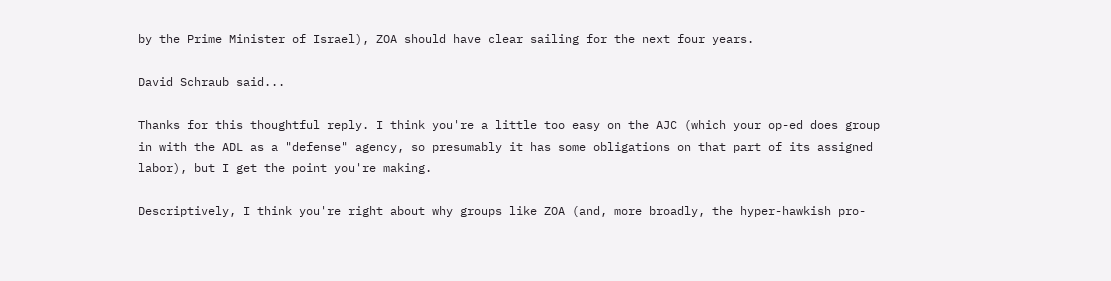by the Prime Minister of Israel), ZOA should have clear sailing for the next four years.

David Schraub said...

Thanks for this thoughtful reply. I think you're a little too easy on the AJC (which your op-ed does group in with the ADL as a "defense" agency, so presumably it has some obligations on that part of its assigned labor), but I get the point you're making.

Descriptively, I think you're right about why groups like ZOA (and, more broadly, the hyper-hawkish pro-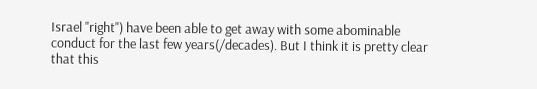Israel "right") have been able to get away with some abominable conduct for the last few years(/decades). But I think it is pretty clear that this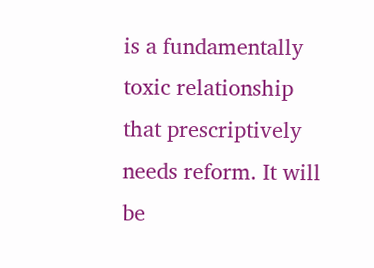is a fundamentally toxic relationship that prescriptively needs reform. It will be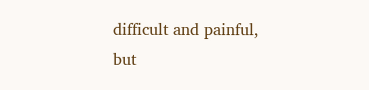difficult and painful, but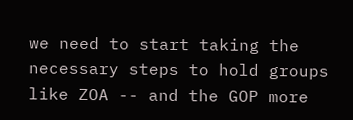we need to start taking the necessary steps to hold groups like ZOA -- and the GOP more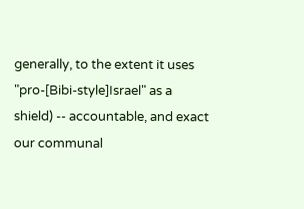generally, to the extent it uses "pro-[Bibi-style]Israel" as a shield) -- accountable, and exact our communal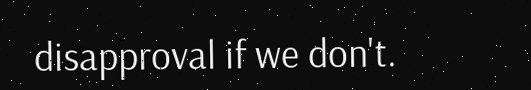disapproval if we don't.